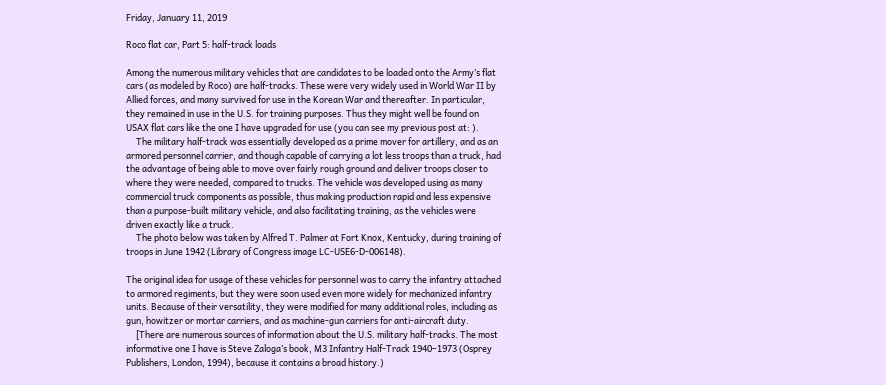Friday, January 11, 2019

Roco flat car, Part 5: half-track loads

Among the numerous military vehicles that are candidates to be loaded onto the Army’s flat cars (as modeled by Roco) are half-tracks. These were very widely used in World War II by Allied forces, and many survived for use in the Korean War and thereafter. In particular, they remained in use in the U.S. for training purposes. Thus they might well be found on USAX flat cars like the one I have upgraded for use (you can see my previous post at: ).
     The military half-track was essentially developed as a prime mover for artillery, and as an armored personnel carrier, and though capable of carrying a lot less troops than a truck, had the advantage of being able to move over fairly rough ground and deliver troops closer to where they were needed, compared to trucks. The vehicle was developed using as many commercial truck components as possible, thus making production rapid and less expensive than a purpose-built military vehicle, and also facilitating training, as the vehicles were driven exactly like a truck.
     The photo below was taken by Alfred T. Palmer at Fort Knox, Kentucky, during training of troops in June 1942 (Library of Congress image LC-USE6-D-006148).

The original idea for usage of these vehicles for personnel was to carry the infantry attached to armored regiments, but they were soon used even more widely for mechanized infantry units. Because of their versatility, they were modified for many additional roles, including as gun, howitzer or mortar carriers, and as machine-gun carriers for anti-aircraft duty.
     [There are numerous sources of information about the U.S. military half-tracks. The most informative one I have is Steve Zaloga’s book, M3 Infantry Half-Track 1940–1973 (Osprey Publishers, London, 1994), because it contains a broad history.)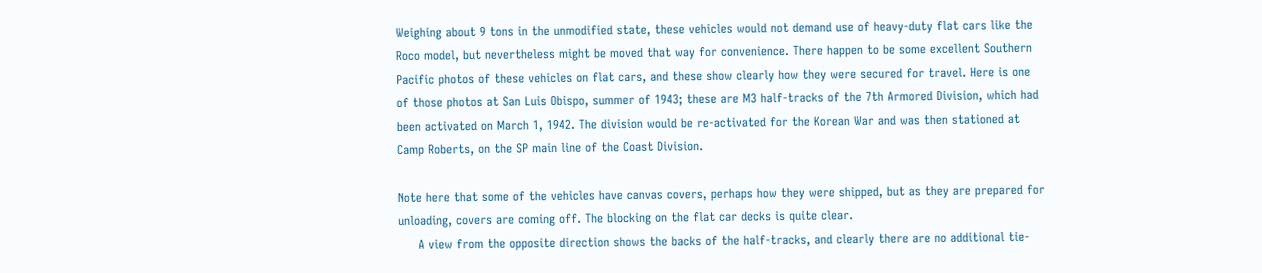Weighing about 9 tons in the unmodified state, these vehicles would not demand use of heavy-duty flat cars like the Roco model, but nevertheless might be moved that way for convenience. There happen to be some excellent Southern Pacific photos of these vehicles on flat cars, and these show clearly how they were secured for travel. Here is one of those photos at San Luis Obispo, summer of 1943; these are M3 half-tracks of the 7th Armored Division, which had been activated on March 1, 1942. The division would be re-activated for the Korean War and was then stationed at Camp Roberts, on the SP main line of the Coast Division.

Note here that some of the vehicles have canvas covers, perhaps how they were shipped, but as they are prepared for unloading, covers are coming off. The blocking on the flat car decks is quite clear.
     A view from the opposite direction shows the backs of the half-tracks, and clearly there are no additional tie-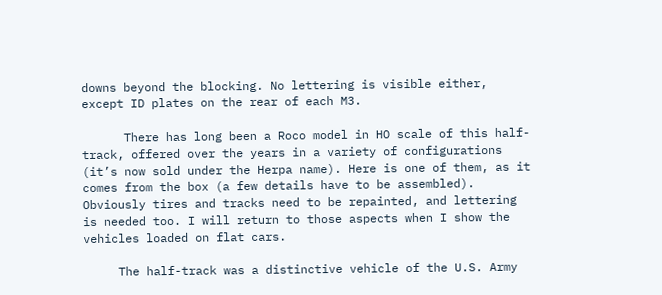downs beyond the blocking. No lettering is visible either, except ID plates on the rear of each M3.

      There has long been a Roco model in HO scale of this half-track, offered over the years in a variety of configurations (it’s now sold under the Herpa name). Here is one of them, as it comes from the box (a few details have to be assembled). Obviously tires and tracks need to be repainted, and lettering is needed too. I will return to those aspects when I show the vehicles loaded on flat cars.

     The half-track was a distinctive vehicle of the U.S. Army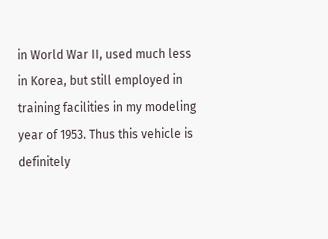in World War II, used much less in Korea, but still employed in training facilities in my modeling year of 1953. Thus this vehicle is definitely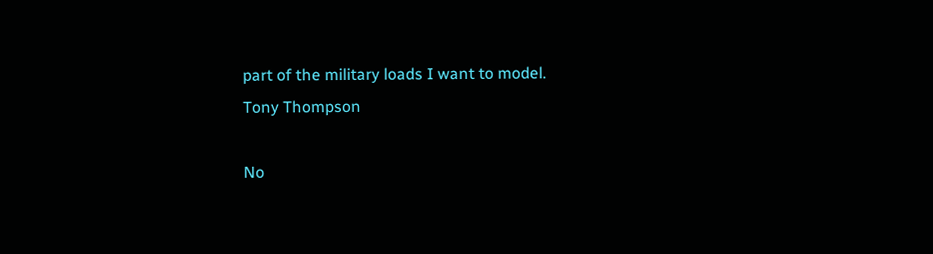part of the military loads I want to model.
Tony Thompson

No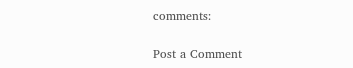comments:

Post a Comment